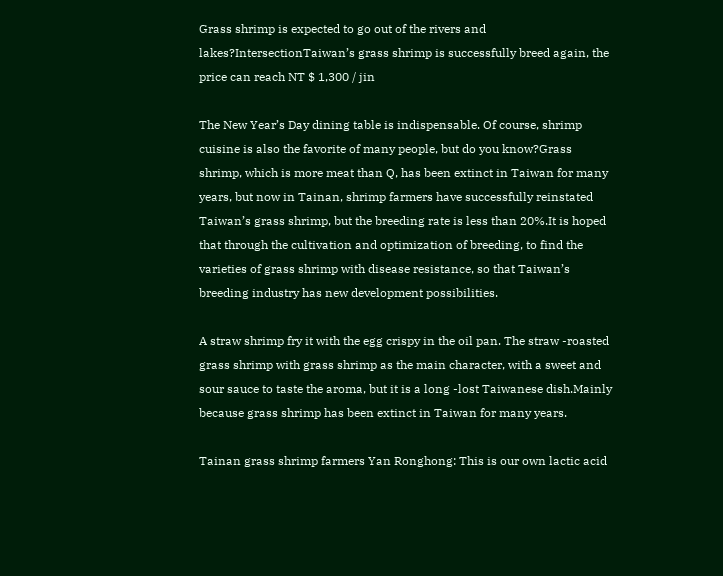Grass shrimp is expected to go out of the rivers and lakes?IntersectionTaiwan’s grass shrimp is successfully breed again, the price can reach NT $ 1,300 / jin

The New Year’s Day dining table is indispensable. Of course, shrimp cuisine is also the favorite of many people, but do you know?Grass shrimp, which is more meat than Q, has been extinct in Taiwan for many years, but now in Tainan, shrimp farmers have successfully reinstated Taiwan’s grass shrimp, but the breeding rate is less than 20%.It is hoped that through the cultivation and optimization of breeding, to find the varieties of grass shrimp with disease resistance, so that Taiwan’s breeding industry has new development possibilities.

A straw shrimp fry it with the egg crispy in the oil pan. The straw -roasted grass shrimp with grass shrimp as the main character, with a sweet and sour sauce to taste the aroma, but it is a long -lost Taiwanese dish.Mainly because grass shrimp has been extinct in Taiwan for many years.

Tainan grass shrimp farmers Yan Ronghong: This is our own lactic acid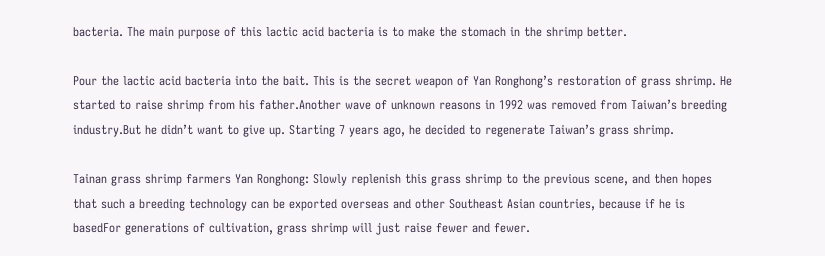bacteria. The main purpose of this lactic acid bacteria is to make the stomach in the shrimp better.

Pour the lactic acid bacteria into the bait. This is the secret weapon of Yan Ronghong’s restoration of grass shrimp. He started to raise shrimp from his father.Another wave of unknown reasons in 1992 was removed from Taiwan’s breeding industry.But he didn’t want to give up. Starting 7 years ago, he decided to regenerate Taiwan’s grass shrimp.

Tainan grass shrimp farmers Yan Ronghong: Slowly replenish this grass shrimp to the previous scene, and then hopes that such a breeding technology can be exported overseas and other Southeast Asian countries, because if he is basedFor generations of cultivation, grass shrimp will just raise fewer and fewer.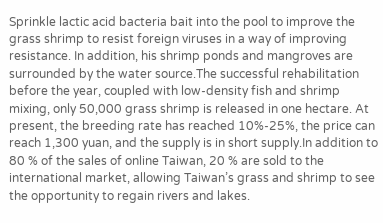Sprinkle lactic acid bacteria bait into the pool to improve the grass shrimp to resist foreign viruses in a way of improving resistance. In addition, his shrimp ponds and mangroves are surrounded by the water source.The successful rehabilitation before the year, coupled with low-density fish and shrimp mixing, only 50,000 grass shrimp is released in one hectare. At present, the breeding rate has reached 10%-25%, the price can reach 1,300 yuan, and the supply is in short supply.In addition to 80 % of the sales of online Taiwan, 20 % are sold to the international market, allowing Taiwan’s grass and shrimp to see the opportunity to regain rivers and lakes.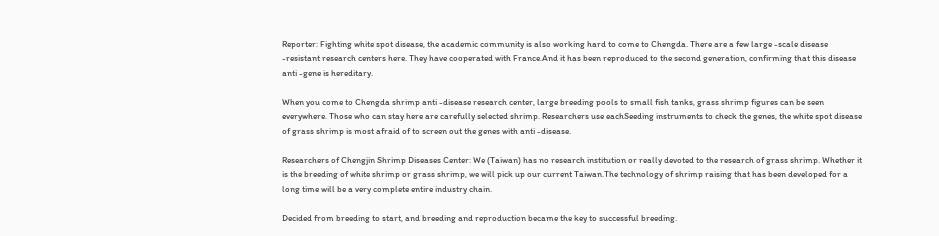Reporter: Fighting white spot disease, the academic community is also working hard to come to Chengda. There are a few large -scale disease -resistant research centers here. They have cooperated with France.And it has been reproduced to the second generation, confirming that this disease anti -gene is hereditary.

When you come to Chengda shrimp anti -disease research center, large breeding pools to small fish tanks, grass shrimp figures can be seen everywhere. Those who can stay here are carefully selected shrimp. Researchers use eachSeeding instruments to check the genes, the white spot disease of grass shrimp is most afraid of to screen out the genes with anti -disease.

Researchers of Chengjin Shrimp Diseases Center: We (Taiwan) has no research institution or really devoted to the research of grass shrimp. Whether it is the breeding of white shrimp or grass shrimp, we will pick up our current Taiwan.The technology of shrimp raising that has been developed for a long time will be a very complete entire industry chain.

Decided from breeding to start, and breeding and reproduction became the key to successful breeding.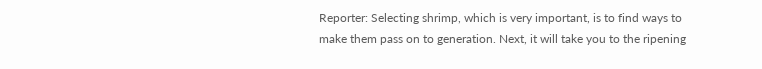Reporter: Selecting shrimp, which is very important, is to find ways to make them pass on to generation. Next, it will take you to the ripening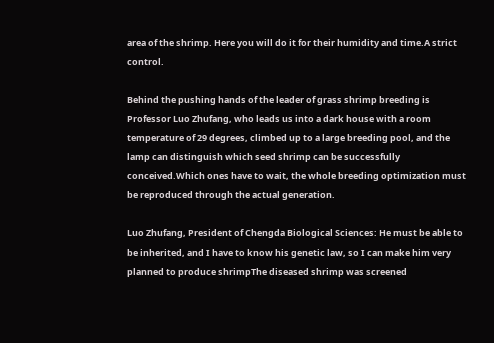area of the shrimp. Here you will do it for their humidity and time.A strict control.

Behind the pushing hands of the leader of grass shrimp breeding is Professor Luo Zhufang, who leads us into a dark house with a room temperature of 29 degrees, climbed up to a large breeding pool, and the lamp can distinguish which seed shrimp can be successfully conceived.Which ones have to wait, the whole breeding optimization must be reproduced through the actual generation.

Luo Zhufang, President of Chengda Biological Sciences: He must be able to be inherited, and I have to know his genetic law, so I can make him very planned to produce shrimpThe diseased shrimp was screened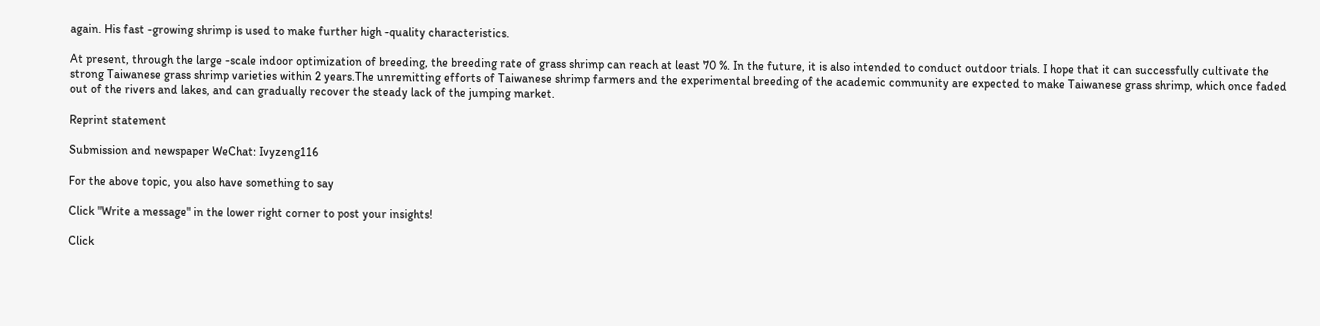again. His fast -growing shrimp is used to make further high -quality characteristics.

At present, through the large -scale indoor optimization of breeding, the breeding rate of grass shrimp can reach at least 70 %. In the future, it is also intended to conduct outdoor trials. I hope that it can successfully cultivate the strong Taiwanese grass shrimp varieties within 2 years.The unremitting efforts of Taiwanese shrimp farmers and the experimental breeding of the academic community are expected to make Taiwanese grass shrimp, which once faded out of the rivers and lakes, and can gradually recover the steady lack of the jumping market.

Reprint statement

Submission and newspaper WeChat: Ivyzeng116

For the above topic, you also have something to say

Click "Write a message" in the lower right corner to post your insights!

Click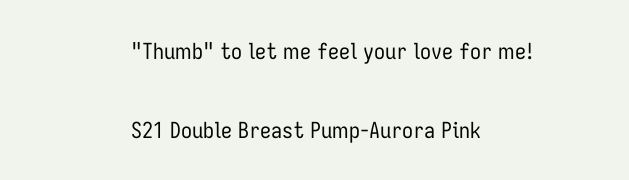"Thumb" to let me feel your love for me!

S21 Double Breast Pump-Aurora Pink